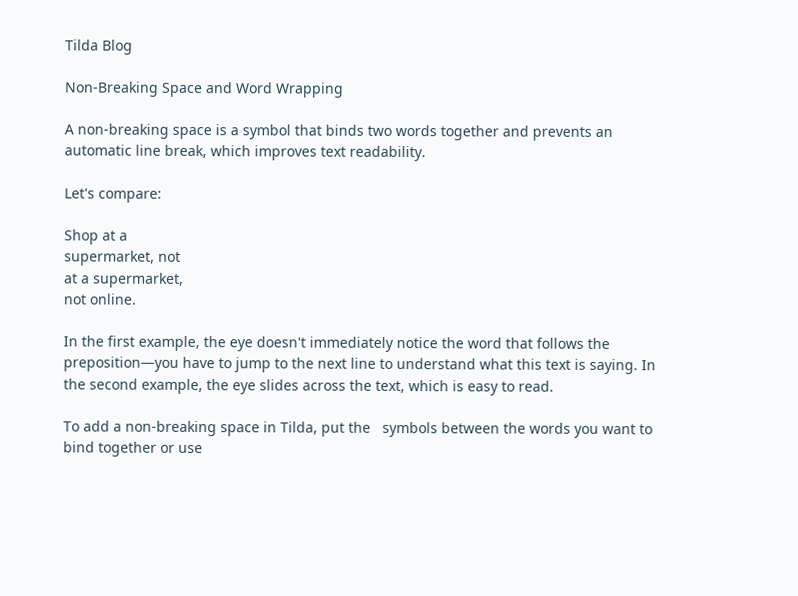Tilda Blog

Non-Breaking Space and Word Wrapping

A non-breaking space is a symbol that binds two words together and prevents an automatic line break, which improves text readability.

Let's compare:

Shop at a
supermarket, not
at a supermarket,
not online.

In the first example, the eye doesn't immediately notice the word that follows the preposition—you have to jump to the next line to understand what this text is saying. In the second example, the eye slides across the text, which is easy to read.

To add a non-breaking space in Tilda, put the   symbols between the words you want to bind together or use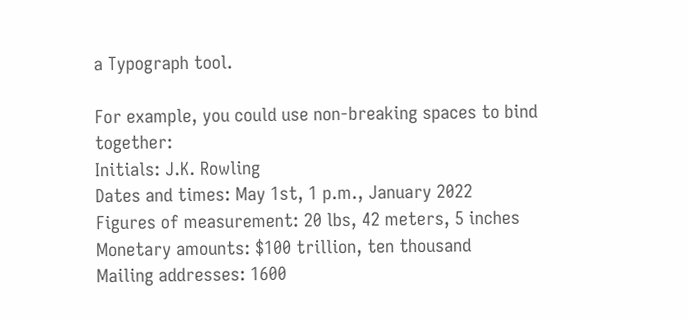a Typograph tool.

For example, you could use non-breaking spaces to bind together:
Initials: J.K. Rowling
Dates and times: May 1st, 1 p.m., January 2022
Figures of measurement: 20 lbs, 42 meters, 5 inches
Monetary amounts: $100 trillion, ten thousand
Mailing addresses: 1600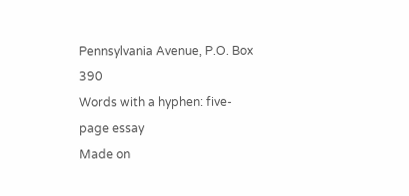Pennsylvania Avenue, P.O. Box 390
Words with a hyphen: five-page essay
Made on